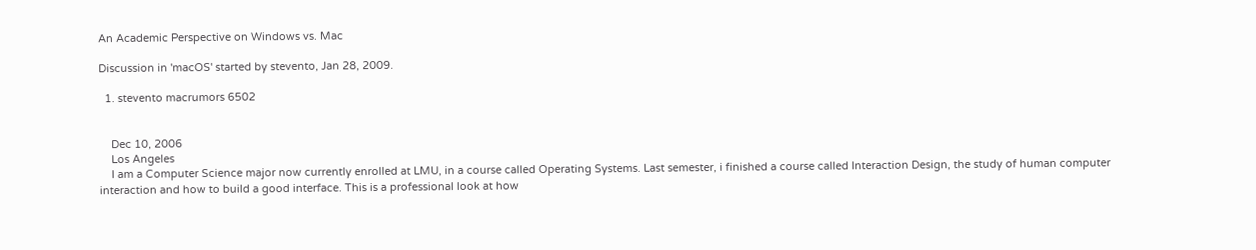An Academic Perspective on Windows vs. Mac

Discussion in 'macOS' started by stevento, Jan 28, 2009.

  1. stevento macrumors 6502


    Dec 10, 2006
    Los Angeles
    I am a Computer Science major now currently enrolled at LMU, in a course called Operating Systems. Last semester, i finished a course called Interaction Design, the study of human computer interaction and how to build a good interface. This is a professional look at how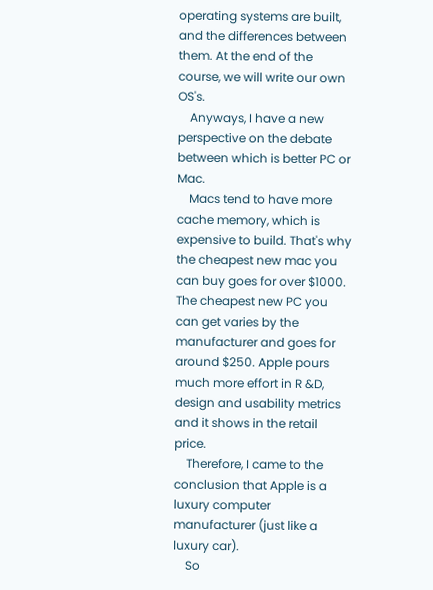operating systems are built, and the differences between them. At the end of the course, we will write our own OS's.
    Anyways, I have a new perspective on the debate between which is better PC or Mac.
    Macs tend to have more cache memory, which is expensive to build. That's why the cheapest new mac you can buy goes for over $1000. The cheapest new PC you can get varies by the manufacturer and goes for around $250. Apple pours much more effort in R &D, design and usability metrics and it shows in the retail price.
    Therefore, I came to the conclusion that Apple is a luxury computer manufacturer (just like a luxury car).
    So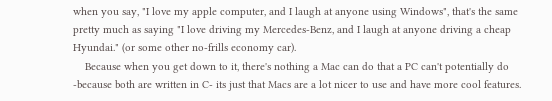when you say, "I love my apple computer, and I laugh at anyone using Windows", that's the same pretty much as saying "I love driving my Mercedes-Benz, and I laugh at anyone driving a cheap Hyundai." (or some other no-frills economy car).
    Because when you get down to it, there's nothing a Mac can do that a PC can't potentially do -because both are written in C- its just that Macs are a lot nicer to use and have more cool features.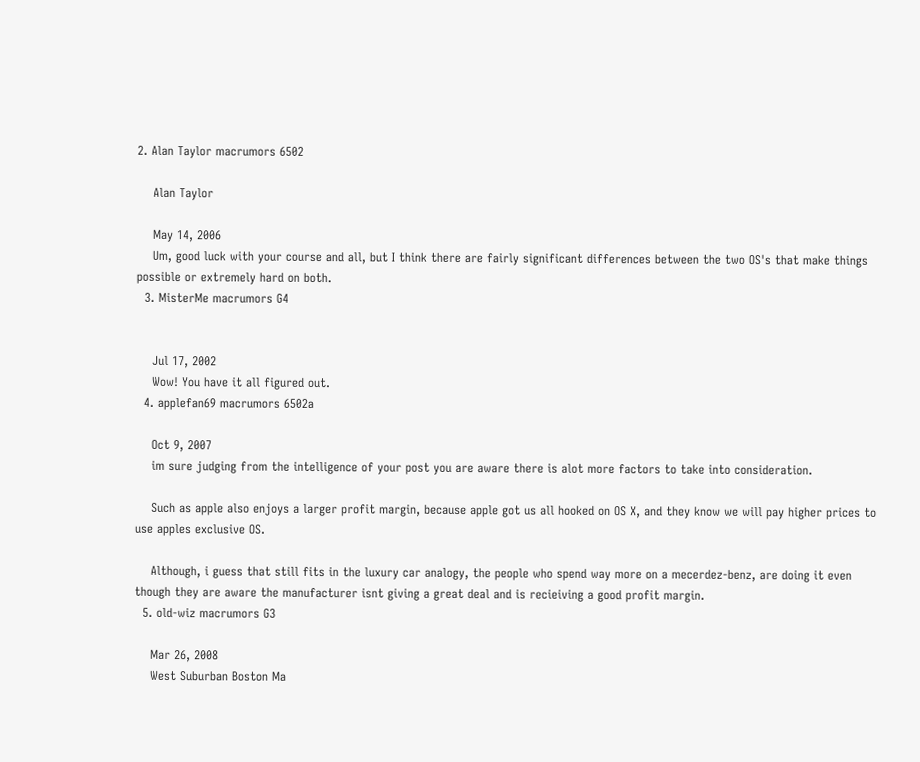2. Alan Taylor macrumors 6502

    Alan Taylor

    May 14, 2006
    Um, good luck with your course and all, but I think there are fairly significant differences between the two OS's that make things possible or extremely hard on both.
  3. MisterMe macrumors G4


    Jul 17, 2002
    Wow! You have it all figured out.
  4. applefan69 macrumors 6502a

    Oct 9, 2007
    im sure judging from the intelligence of your post you are aware there is alot more factors to take into consideration.

    Such as apple also enjoys a larger profit margin, because apple got us all hooked on OS X, and they know we will pay higher prices to use apples exclusive OS.

    Although, i guess that still fits in the luxury car analogy, the people who spend way more on a mecerdez-benz, are doing it even though they are aware the manufacturer isnt giving a great deal and is recieiving a good profit margin.
  5. old-wiz macrumors G3

    Mar 26, 2008
    West Suburban Boston Ma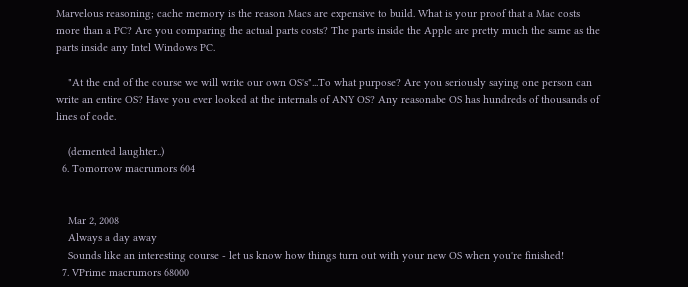Marvelous reasoning; cache memory is the reason Macs are expensive to build. What is your proof that a Mac costs more than a PC? Are you comparing the actual parts costs? The parts inside the Apple are pretty much the same as the parts inside any Intel Windows PC.

    "At the end of the course we will write our own OS's"...To what purpose? Are you seriously saying one person can write an entire OS? Have you ever looked at the internals of ANY OS? Any reasonabe OS has hundreds of thousands of lines of code.

    (demented laughter..)
  6. Tomorrow macrumors 604


    Mar 2, 2008
    Always a day away
    Sounds like an interesting course - let us know how things turn out with your new OS when you're finished!
  7. VPrime macrumors 68000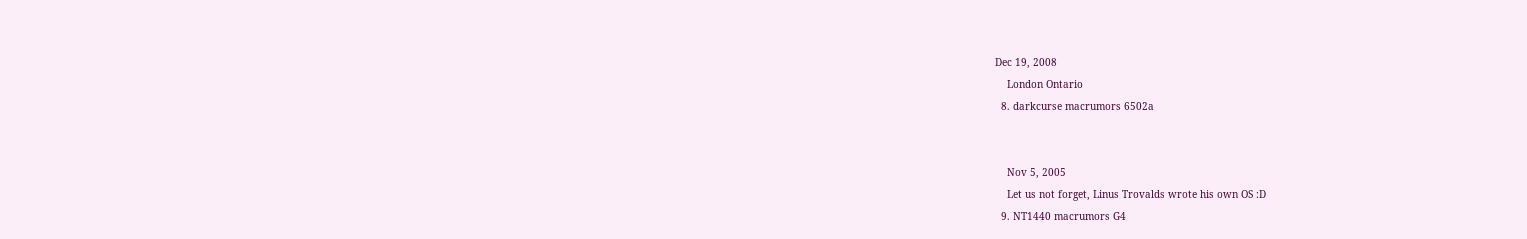Dec 19, 2008
    London Ontario
  8. darkcurse macrumors 6502a


    Nov 5, 2005
    Let us not forget, Linus Trovalds wrote his own OS :D
  9. NT1440 macrumors G4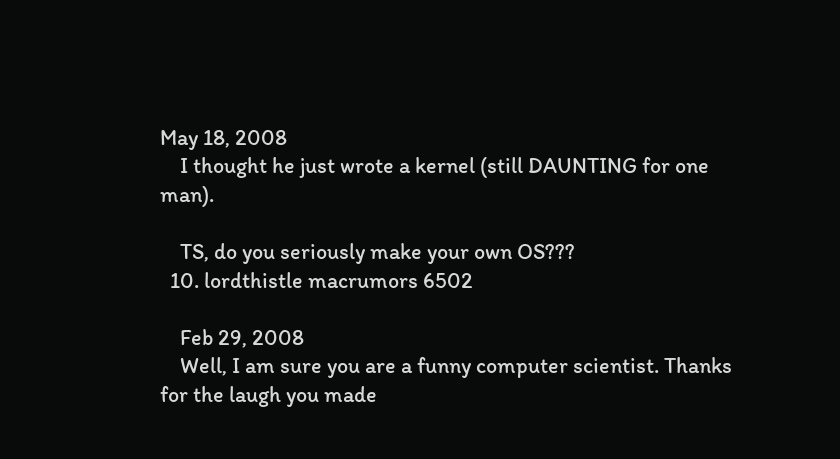May 18, 2008
    I thought he just wrote a kernel (still DAUNTING for one man).

    TS, do you seriously make your own OS???
  10. lordthistle macrumors 6502

    Feb 29, 2008
    Well, I am sure you are a funny computer scientist. Thanks for the laugh you made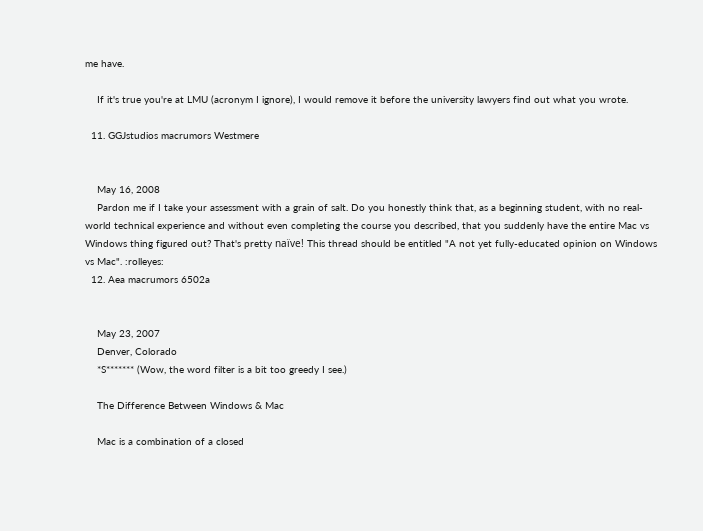me have.

    If it's true you're at LMU (acronym I ignore), I would remove it before the university lawyers find out what you wrote.

  11. GGJstudios macrumors Westmere


    May 16, 2008
    Pardon me if I take your assessment with a grain of salt. Do you honestly think that, as a beginning student, with no real-world technical experience and without even completing the course you described, that you suddenly have the entire Mac vs Windows thing figured out? That's pretty naïve! This thread should be entitled "A not yet fully-educated opinion on Windows vs Mac". :rolleyes:
  12. Aea macrumors 6502a


    May 23, 2007
    Denver, Colorado
    *S******* (Wow, the word filter is a bit too greedy I see.)

    The Difference Between Windows & Mac

    Mac is a combination of a closed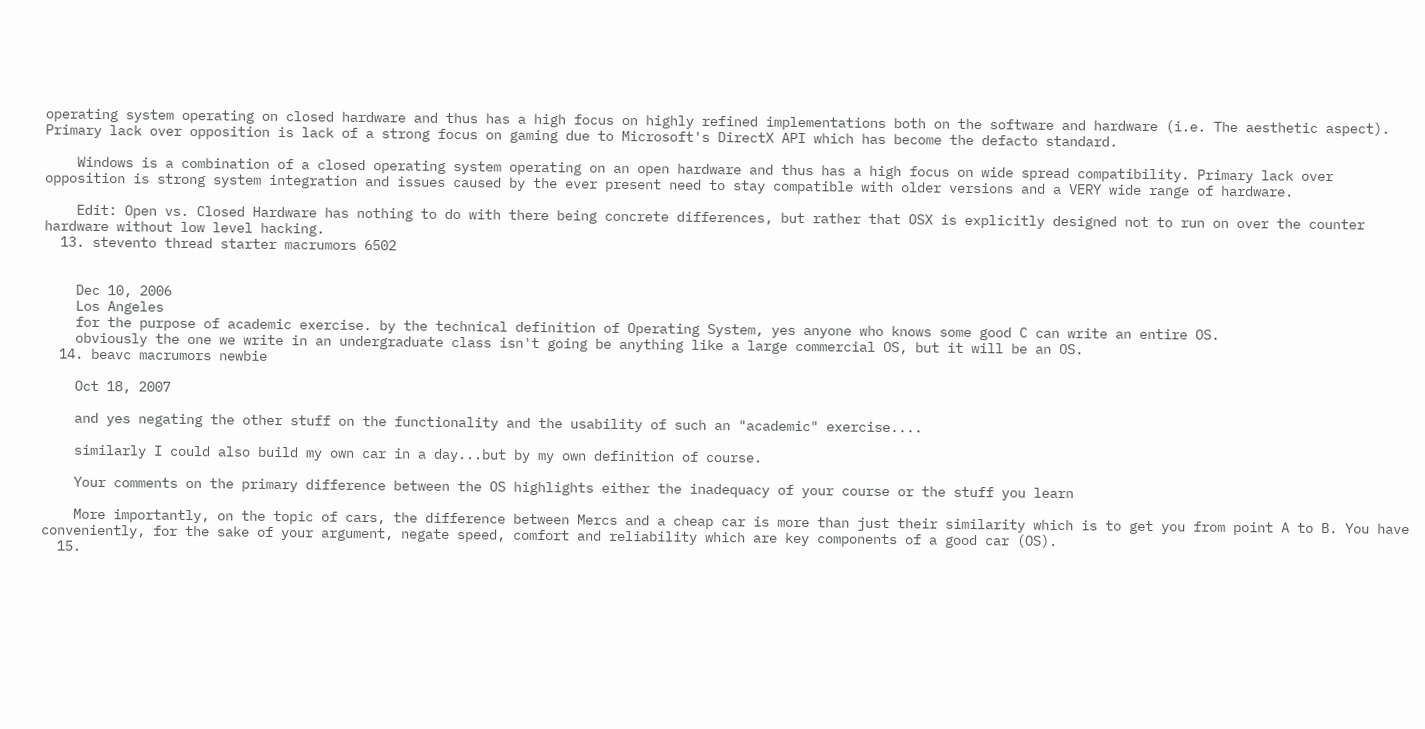operating system operating on closed hardware and thus has a high focus on highly refined implementations both on the software and hardware (i.e. The aesthetic aspect). Primary lack over opposition is lack of a strong focus on gaming due to Microsoft's DirectX API which has become the defacto standard.

    Windows is a combination of a closed operating system operating on an open hardware and thus has a high focus on wide spread compatibility. Primary lack over opposition is strong system integration and issues caused by the ever present need to stay compatible with older versions and a VERY wide range of hardware.

    Edit: Open vs. Closed Hardware has nothing to do with there being concrete differences, but rather that OSX is explicitly designed not to run on over the counter hardware without low level hacking.
  13. stevento thread starter macrumors 6502


    Dec 10, 2006
    Los Angeles
    for the purpose of academic exercise. by the technical definition of Operating System, yes anyone who knows some good C can write an entire OS.
    obviously the one we write in an undergraduate class isn't going be anything like a large commercial OS, but it will be an OS.
  14. beavc macrumors newbie

    Oct 18, 2007

    and yes negating the other stuff on the functionality and the usability of such an "academic" exercise....

    similarly I could also build my own car in a day...but by my own definition of course.

    Your comments on the primary difference between the OS highlights either the inadequacy of your course or the stuff you learn

    More importantly, on the topic of cars, the difference between Mercs and a cheap car is more than just their similarity which is to get you from point A to B. You have conveniently, for the sake of your argument, negate speed, comfort and reliability which are key components of a good car (OS).
  15.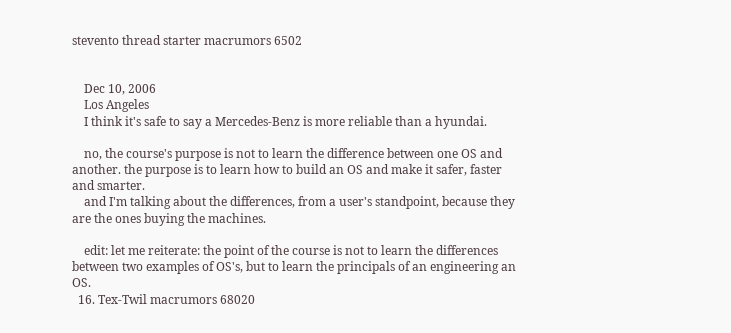stevento thread starter macrumors 6502


    Dec 10, 2006
    Los Angeles
    I think it's safe to say a Mercedes-Benz is more reliable than a hyundai.

    no, the course's purpose is not to learn the difference between one OS and another. the purpose is to learn how to build an OS and make it safer, faster and smarter.
    and I'm talking about the differences, from a user's standpoint, because they are the ones buying the machines.

    edit: let me reiterate: the point of the course is not to learn the differences between two examples of OS's, but to learn the principals of an engineering an OS.
  16. Tex-Twil macrumors 68020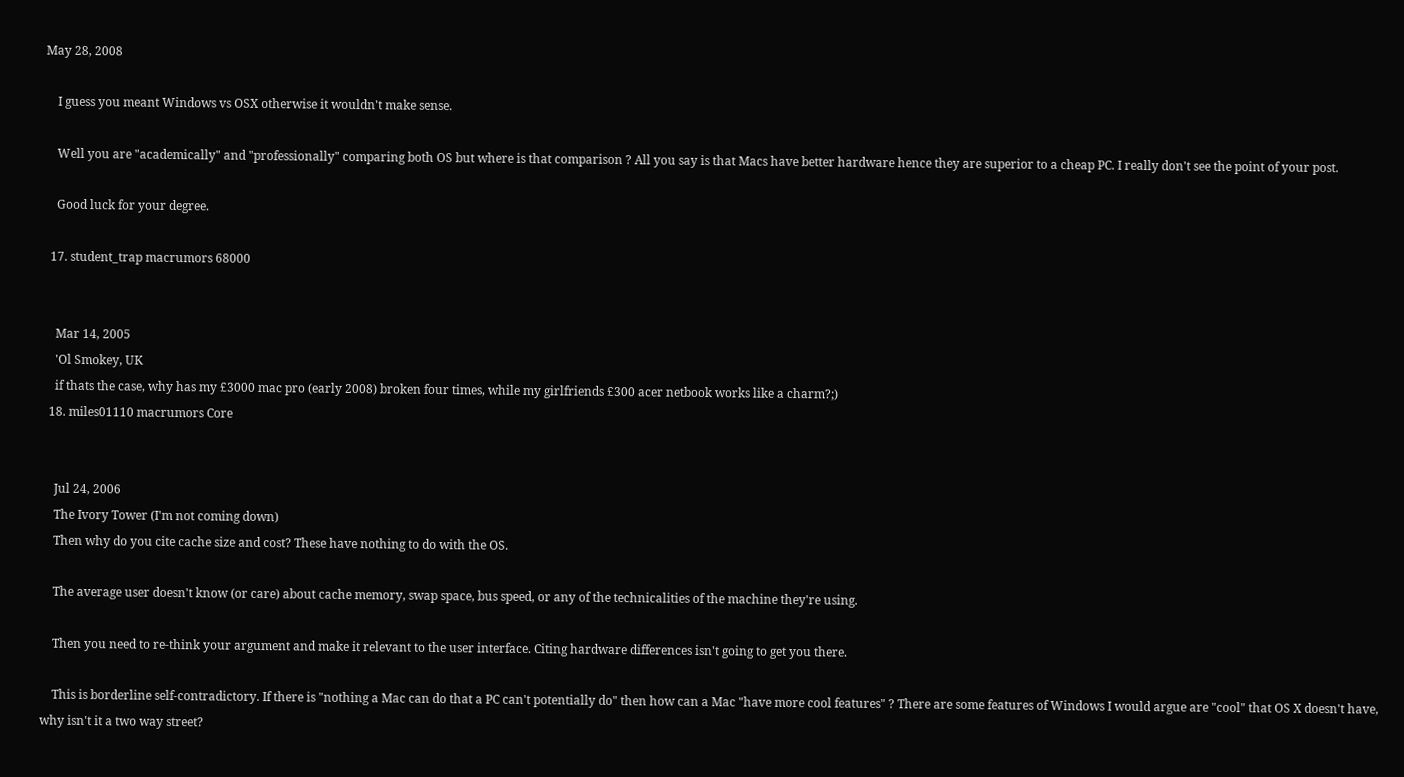May 28, 2008

    I guess you meant Windows vs OSX otherwise it wouldn't make sense.

    Well you are "academically" and "professionally" comparing both OS but where is that comparison ? All you say is that Macs have better hardware hence they are superior to a cheap PC. I really don't see the point of your post.

    Good luck for your degree.

  17. student_trap macrumors 68000


    Mar 14, 2005
    'Ol Smokey, UK
    if thats the case, why has my £3000 mac pro (early 2008) broken four times, while my girlfriends £300 acer netbook works like a charm?;)
  18. miles01110 macrumors Core


    Jul 24, 2006
    The Ivory Tower (I'm not coming down)
    Then why do you cite cache size and cost? These have nothing to do with the OS.

    The average user doesn't know (or care) about cache memory, swap space, bus speed, or any of the technicalities of the machine they're using.

    Then you need to re-think your argument and make it relevant to the user interface. Citing hardware differences isn't going to get you there.

    This is borderline self-contradictory. If there is "nothing a Mac can do that a PC can't potentially do" then how can a Mac "have more cool features" ? There are some features of Windows I would argue are "cool" that OS X doesn't have, why isn't it a two way street?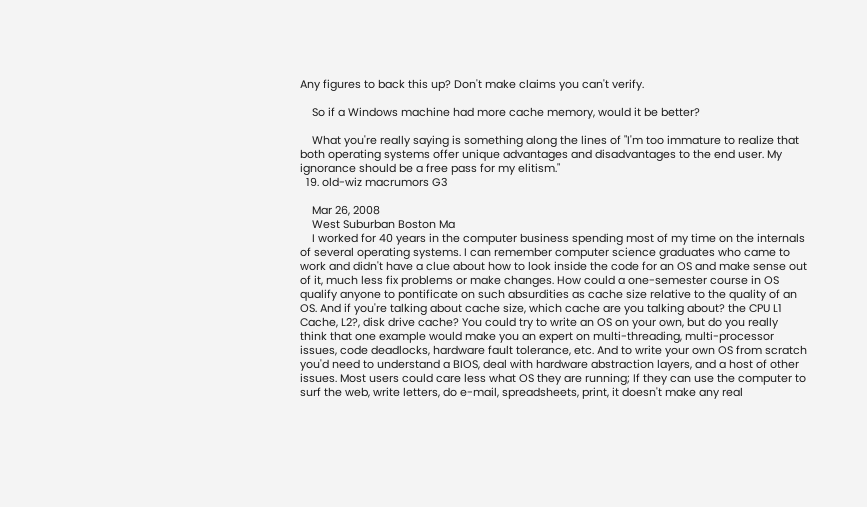Any figures to back this up? Don't make claims you can't verify.

    So if a Windows machine had more cache memory, would it be better?

    What you're really saying is something along the lines of "I'm too immature to realize that both operating systems offer unique advantages and disadvantages to the end user. My ignorance should be a free pass for my elitism."
  19. old-wiz macrumors G3

    Mar 26, 2008
    West Suburban Boston Ma
    I worked for 40 years in the computer business spending most of my time on the internals of several operating systems. I can remember computer science graduates who came to work and didn't have a clue about how to look inside the code for an OS and make sense out of it, much less fix problems or make changes. How could a one-semester course in OS qualify anyone to pontificate on such absurdities as cache size relative to the quality of an OS. And if you're talking about cache size, which cache are you talking about? the CPU L1 Cache, L2?, disk drive cache? You could try to write an OS on your own, but do you really think that one example would make you an expert on multi-threading, multi-processor issues, code deadlocks, hardware fault tolerance, etc. And to write your own OS from scratch you'd need to understand a BIOS, deal with hardware abstraction layers, and a host of other issues. Most users could care less what OS they are running; If they can use the computer to surf the web, write letters, do e-mail, spreadsheets, print, it doesn't make any real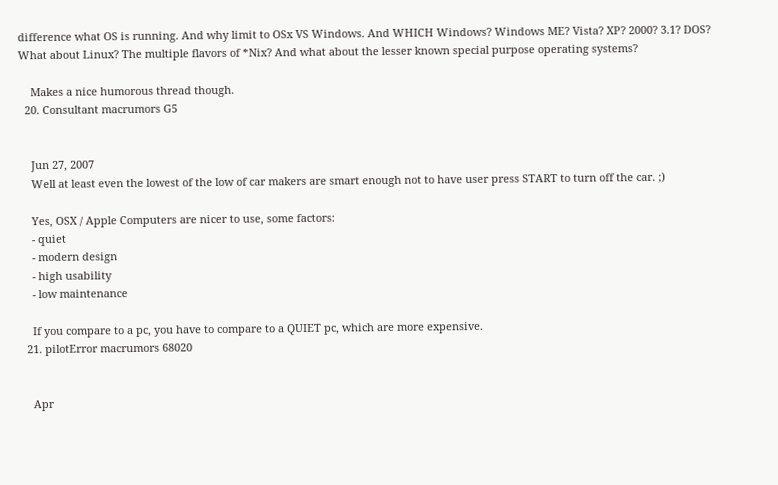difference what OS is running. And why limit to OSx VS Windows. And WHICH Windows? Windows ME? Vista? XP? 2000? 3.1? DOS? What about Linux? The multiple flavors of *Nix? And what about the lesser known special purpose operating systems?

    Makes a nice humorous thread though.
  20. Consultant macrumors G5


    Jun 27, 2007
    Well at least even the lowest of the low of car makers are smart enough not to have user press START to turn off the car. ;)

    Yes, OSX / Apple Computers are nicer to use, some factors:
    - quiet
    - modern design
    - high usability
    - low maintenance

    If you compare to a pc, you have to compare to a QUIET pc, which are more expensive.
  21. pilotError macrumors 68020


    Apr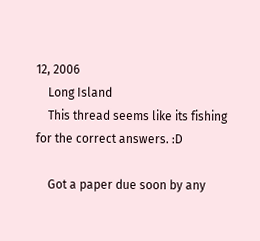12, 2006
    Long Island
    This thread seems like its fishing for the correct answers. :D

    Got a paper due soon by any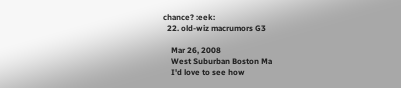chance? :eek:
  22. old-wiz macrumors G3

    Mar 26, 2008
    West Suburban Boston Ma
    I'd love to see how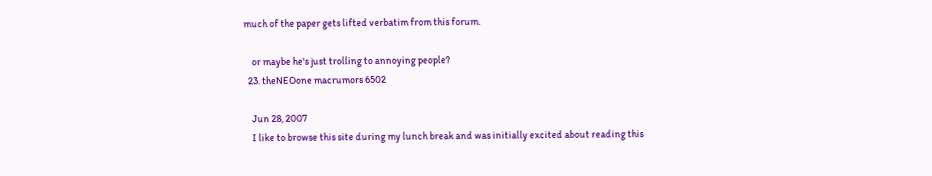much of the paper gets lifted verbatim from this forum.

    or maybe he's just trolling to annoying people?
  23. theNEOone macrumors 6502

    Jun 28, 2007
    I like to browse this site during my lunch break and was initially excited about reading this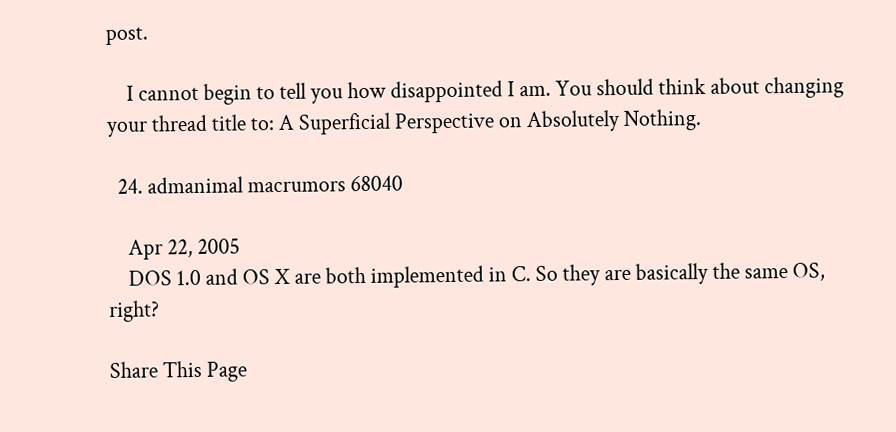post.

    I cannot begin to tell you how disappointed I am. You should think about changing your thread title to: A Superficial Perspective on Absolutely Nothing.

  24. admanimal macrumors 68040

    Apr 22, 2005
    DOS 1.0 and OS X are both implemented in C. So they are basically the same OS, right?

Share This Page